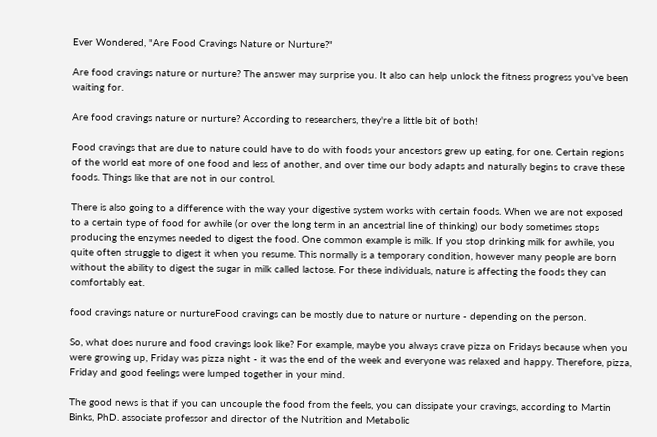Ever Wondered, "Are Food Cravings Nature or Nurture?"

Are food cravings nature or nurture? The answer may surprise you. It also can help unlock the fitness progress you've been waiting for.

Are food cravings nature or nurture? According to researchers, they're a little bit of both!

Food cravings that are due to nature could have to do with foods your ancestors grew up eating, for one. Certain regions of the world eat more of one food and less of another, and over time our body adapts and naturally begins to crave these foods. Things like that are not in our control.

There is also going to a difference with the way your digestive system works with certain foods. When we are not exposed to a certain type of food for awhile (or over the long term in an ancestrial line of thinking) our body sometimes stops producing the enzymes needed to digest the food. One common example is milk. If you stop drinking milk for awhile, you quite often struggle to digest it when you resume. This normally is a temporary condition, however many people are born without the ability to digest the sugar in milk called lactose. For these individuals, nature is affecting the foods they can comfortably eat.

food cravings nature or nurtureFood cravings can be mostly due to nature or nurture - depending on the person.

So, what does nurure and food cravings look like? For example, maybe you always crave pizza on Fridays because when you were growing up, Friday was pizza night - it was the end of the week and everyone was relaxed and happy. Therefore, pizza, Friday and good feelings were lumped together in your mind.

The good news is that if you can uncouple the food from the feels, you can dissipate your cravings, according to Martin Binks, PhD. associate professor and director of the Nutrition and Metabolic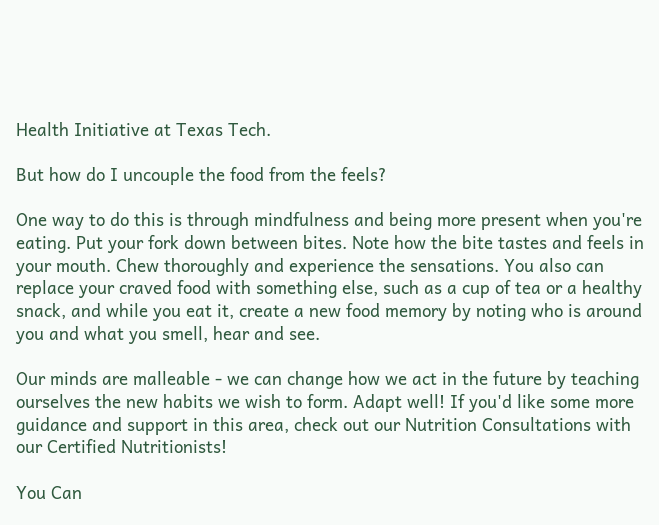Health Initiative at Texas Tech.

But how do I uncouple the food from the feels?

One way to do this is through mindfulness and being more present when you're eating. Put your fork down between bites. Note how the bite tastes and feels in your mouth. Chew thoroughly and experience the sensations. You also can replace your craved food with something else, such as a cup of tea or a healthy snack, and while you eat it, create a new food memory by noting who is around you and what you smell, hear and see.

Our minds are malleable - we can change how we act in the future by teaching ourselves the new habits we wish to form. Adapt well! If you'd like some more guidance and support in this area, check out our Nutrition Consultations with our Certified Nutritionists!

You Can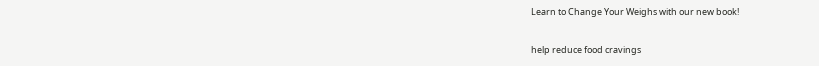Learn to Change Your Weighs with our new book!

help reduce food cravings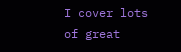I cover lots of great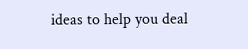ideas to help you deal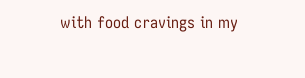with food cravings in my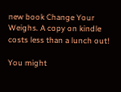new book Change Your Weighs. A copy on kindle costs less than a lunch out!

You might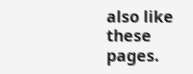also like these pages.